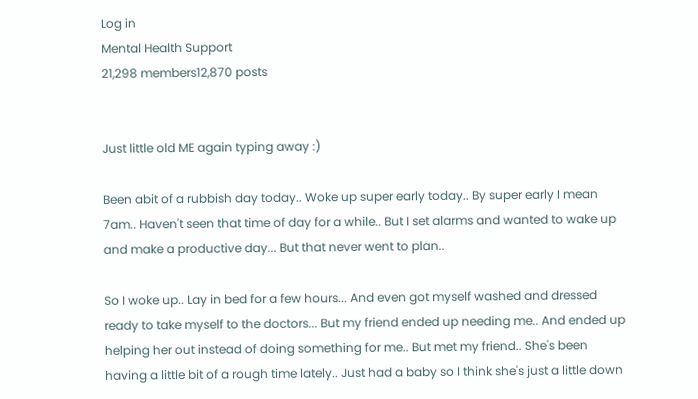Log in
Mental Health Support
21,298 members12,870 posts


Just little old ME again typing away :)

Been abit of a rubbish day today.. Woke up super early today.. By super early I mean 7am.. Haven't seen that time of day for a while.. But I set alarms and wanted to wake up and make a productive day... But that never went to plan..

So I woke up.. Lay in bed for a few hours... And even got myself washed and dressed ready to take myself to the doctors... But my friend ended up needing me.. And ended up helping her out instead of doing something for me.. But met my friend.. She's been having a little bit of a rough time lately.. Just had a baby so I think she's just a little down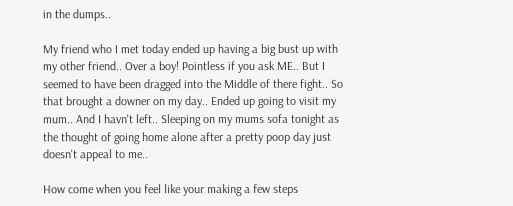in the dumps..

My friend who I met today ended up having a big bust up with my other friend.. Over a boy! Pointless if you ask ME.. But I seemed to have been dragged into the Middle of there fight.. So that brought a downer on my day.. Ended up going to visit my mum.. And I havn't left.. Sleeping on my mums sofa tonight as the thought of going home alone after a pretty poop day just doesn't appeal to me..

How come when you feel like your making a few steps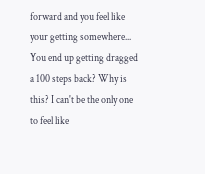forward and you feel like your getting somewhere... You end up getting dragged a 100 steps back? Why is this? I can't be the only one to feel like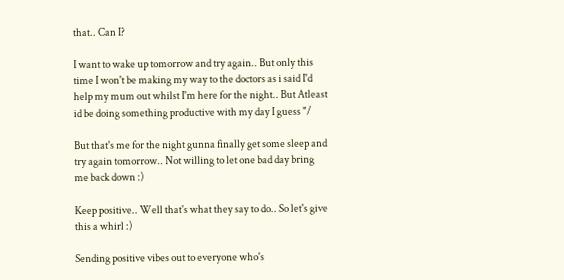that.. Can I?

I want to wake up tomorrow and try again.. But only this time I won't be making my way to the doctors as i said I'd help my mum out whilst I'm here for the night.. But Atleast id be doing something productive with my day I guess "/

But that's me for the night gunna finally get some sleep and try again tomorrow.. Not willing to let one bad day bring me back down :)

Keep positive.. Well that's what they say to do.. So let's give this a whirl :)

Sending positive vibes out to everyone who's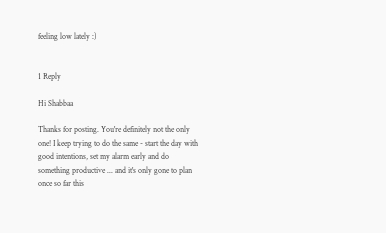feeling low lately :)


1 Reply

Hi Shabbaa

Thanks for posting. You're definitely not the only one! I keep trying to do the same - start the day with good intentions, set my alarm early and do something productive ... and it's only gone to plan once so far this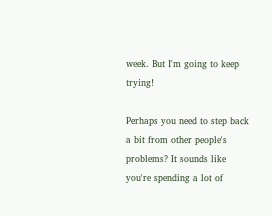week. But I'm going to keep trying!

Perhaps you need to step back a bit from other people's problems? It sounds like you're spending a lot of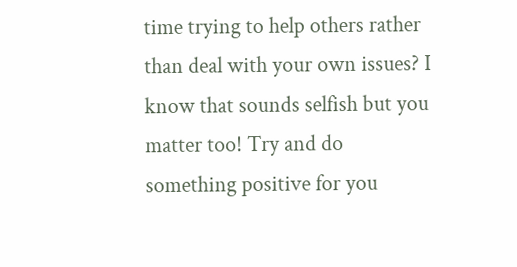time trying to help others rather than deal with your own issues? I know that sounds selfish but you matter too! Try and do something positive for you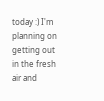today :) I'm planning on getting out in the fresh air and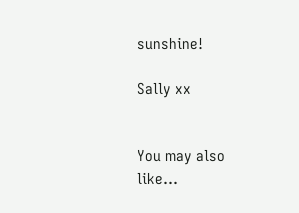sunshine!

Sally xx


You may also like...